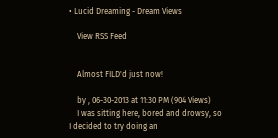• Lucid Dreaming - Dream Views

    View RSS Feed


    Almost FILD'd just now!

    by , 06-30-2013 at 11:30 PM (904 Views)
    I was sitting here, bored and drowsy, so I decided to try doing an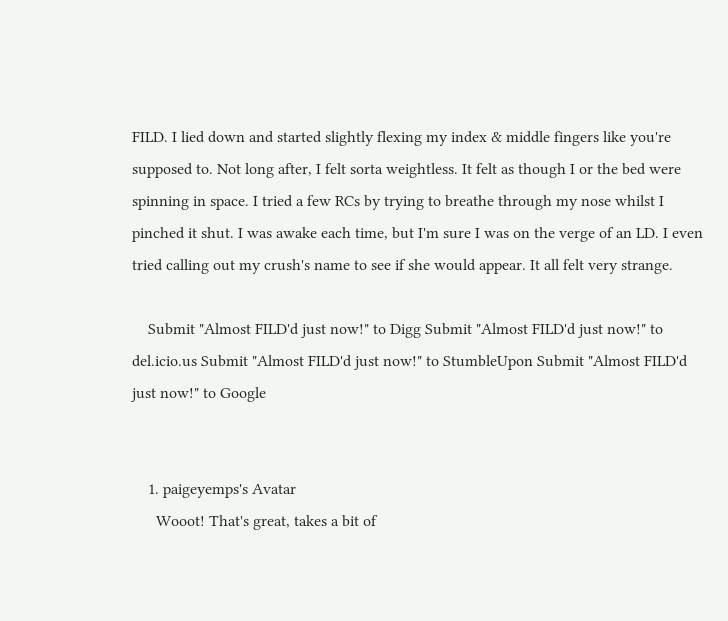FILD. I lied down and started slightly flexing my index & middle fingers like you're supposed to. Not long after, I felt sorta weightless. It felt as though I or the bed were spinning in space. I tried a few RCs by trying to breathe through my nose whilst I pinched it shut. I was awake each time, but I'm sure I was on the verge of an LD. I even tried calling out my crush's name to see if she would appear. It all felt very strange.

    Submit "Almost FILD'd just now!" to Digg Submit "Almost FILD'd just now!" to del.icio.us Submit "Almost FILD'd just now!" to StumbleUpon Submit "Almost FILD'd just now!" to Google


    1. paigeyemps's Avatar
      Wooot! That's great, takes a bit of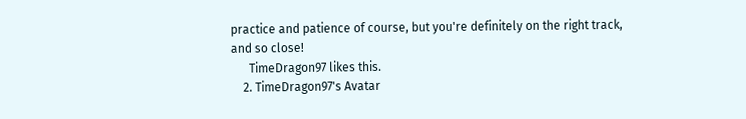practice and patience of course, but you're definitely on the right track, and so close!
      TimeDragon97 likes this.
    2. TimeDragon97's Avatar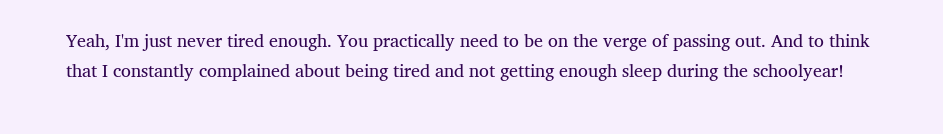Yeah, I'm just never tired enough. You practically need to be on the verge of passing out. And to think that I constantly complained about being tired and not getting enough sleep during the schoolyear!